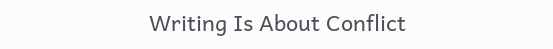Writing Is About Conflict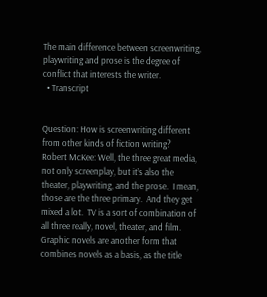The main difference between screenwriting, playwriting and prose is the degree of conflict that interests the writer.
  • Transcript


Question: How is screenwriting different from other kinds of fiction writing?
Robert McKee: Well, the three great media, not only screenplay, but it’s also the theater, playwriting, and the prose.  I mean, those are the three primary.  And they get mixed a lot.  TV is a sort of combination of all three really, novel, theater, and film.  Graphic novels are another form that combines novels as a basis, as the title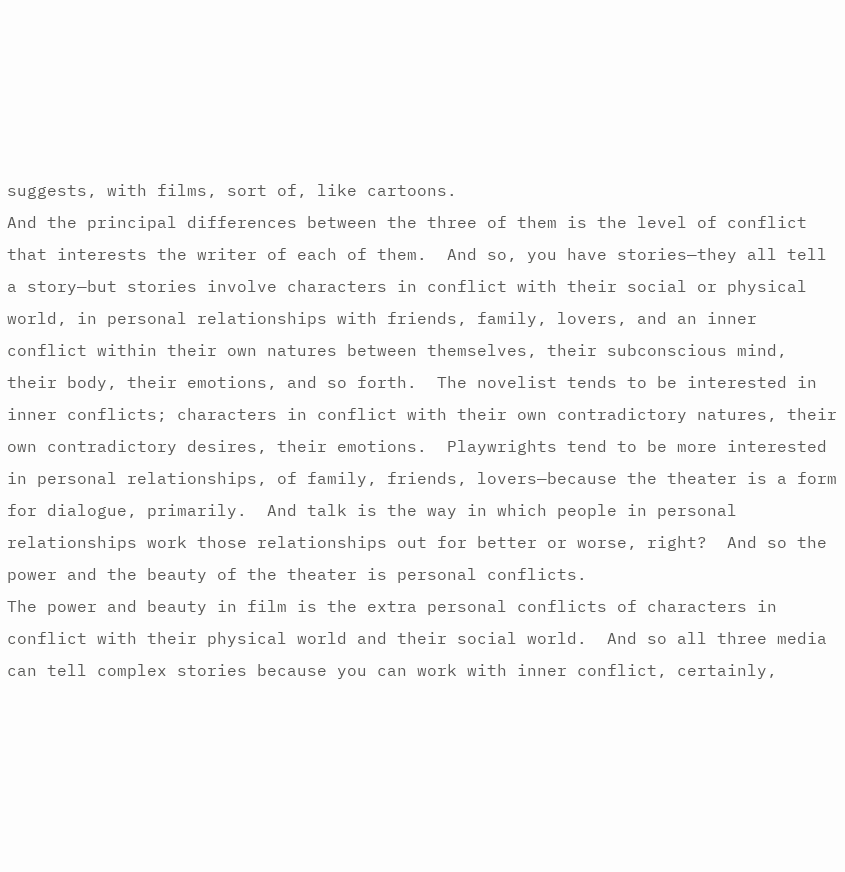suggests, with films, sort of, like cartoons.
And the principal differences between the three of them is the level of conflict that interests the writer of each of them.  And so, you have stories—they all tell a story—but stories involve characters in conflict with their social or physical world, in personal relationships with friends, family, lovers, and an inner conflict within their own natures between themselves, their subconscious mind, their body, their emotions, and so forth.  The novelist tends to be interested in inner conflicts; characters in conflict with their own contradictory natures, their own contradictory desires, their emotions.  Playwrights tend to be more interested in personal relationships, of family, friends, lovers—because the theater is a form for dialogue, primarily.  And talk is the way in which people in personal relationships work those relationships out for better or worse, right?  And so the power and the beauty of the theater is personal conflicts.
The power and beauty in film is the extra personal conflicts of characters in conflict with their physical world and their social world.  And so all three media can tell complex stories because you can work with inner conflict, certainly,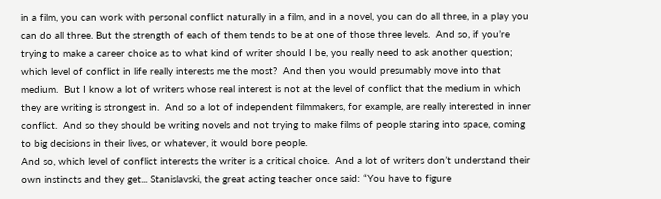in a film, you can work with personal conflict naturally in a film, and in a novel, you can do all three, in a play you can do all three. But the strength of each of them tends to be at one of those three levels.  And so, if you’re trying to make a career choice as to what kind of writer should I be, you really need to ask another question; which level of conflict in life really interests me the most?  And then you would presumably move into that medium.  But I know a lot of writers whose real interest is not at the level of conflict that the medium in which they are writing is strongest in.  And so a lot of independent filmmakers, for example, are really interested in inner conflict.  And so they should be writing novels and not trying to make films of people staring into space, coming to big decisions in their lives, or whatever, it would bore people.
And so, which level of conflict interests the writer is a critical choice.  And a lot of writers don’t understand their own instincts and they get... Stanislavski, the great acting teacher once said: “You have to figure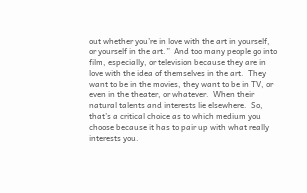out whether you’re in love with the art in yourself, or yourself in the art.”  And too many people go into film, especially, or television because they are in love with the idea of themselves in the art.  They want to be in the movies, they want to be in TV, or even in the theater, or whatever.  When their natural talents and interests lie elsewhere.  So, that’s a critical choice as to which medium you choose because it has to pair up with what really interests you.